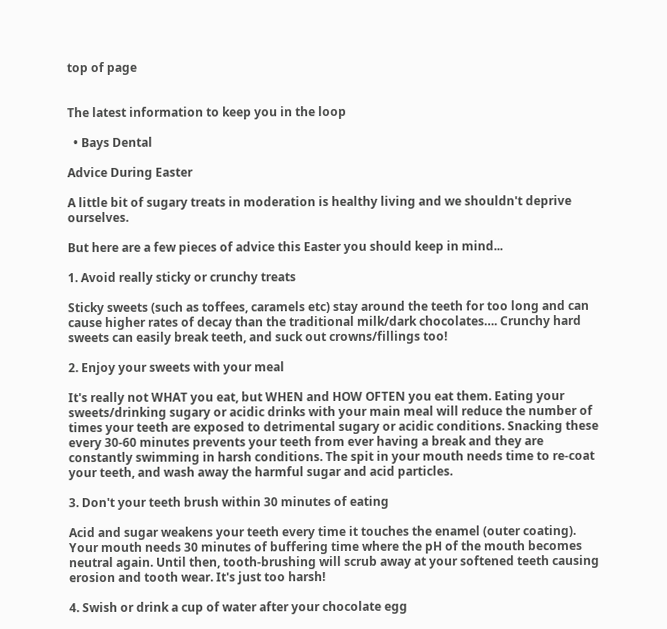top of page


The latest information to keep you in the loop

  • Bays Dental

Advice During Easter

A little bit of sugary treats in moderation is healthy living and we shouldn't deprive ourselves.

But here are a few pieces of advice this Easter you should keep in mind...

1. Avoid really sticky or crunchy treats

Sticky sweets (such as toffees, caramels etc) stay around the teeth for too long and can cause higher rates of decay than the traditional milk/dark chocolates…. Crunchy hard sweets can easily break teeth, and suck out crowns/fillings too!

2. Enjoy your sweets with your meal

It's really not WHAT you eat, but WHEN and HOW OFTEN you eat them. Eating your sweets/drinking sugary or acidic drinks with your main meal will reduce the number of times your teeth are exposed to detrimental sugary or acidic conditions. Snacking these every 30-60 minutes prevents your teeth from ever having a break and they are constantly swimming in harsh conditions. The spit in your mouth needs time to re-coat your teeth, and wash away the harmful sugar and acid particles.

3. Don't your teeth brush within 30 minutes of eating

Acid and sugar weakens your teeth every time it touches the enamel (outer coating). Your mouth needs 30 minutes of buffering time where the pH of the mouth becomes neutral again. Until then, tooth-brushing will scrub away at your softened teeth causing erosion and tooth wear. It's just too harsh!

4. Swish or drink a cup of water after your chocolate egg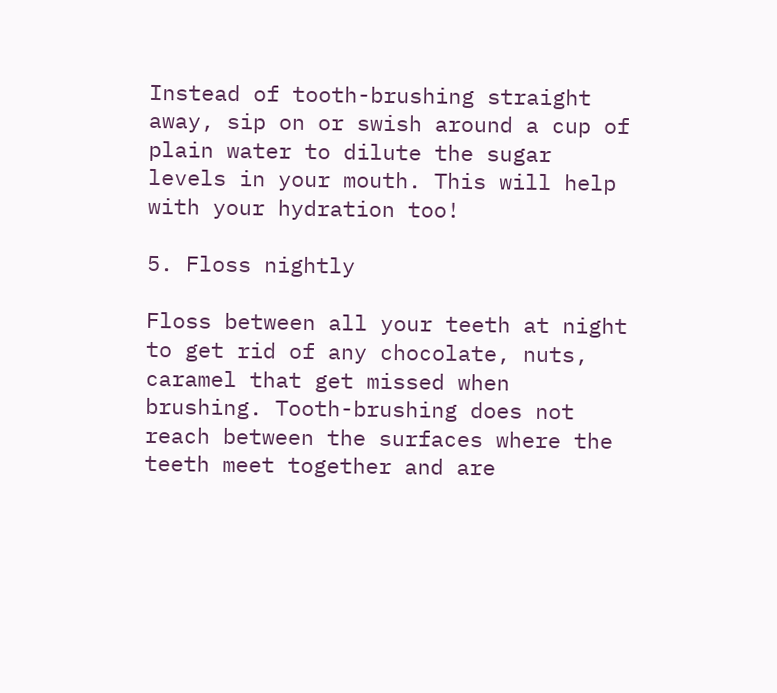Instead of tooth-brushing straight away, sip on or swish around a cup of plain water to dilute the sugar levels in your mouth. This will help with your hydration too!

5. Floss nightly

Floss between all your teeth at night to get rid of any chocolate, nuts, caramel that get missed when brushing. Tooth-brushing does not reach between the surfaces where the teeth meet together and are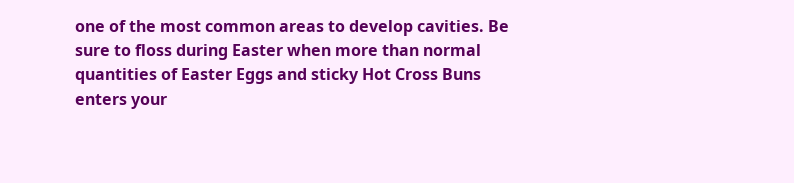one of the most common areas to develop cavities. Be sure to floss during Easter when more than normal quantities of Easter Eggs and sticky Hot Cross Buns enters your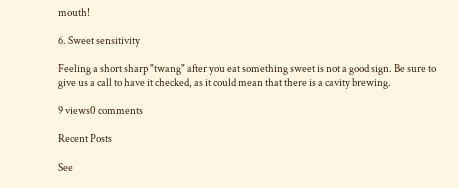mouth!

6. Sweet sensitivity

Feeling a short sharp "twang" after you eat something sweet is not a good sign. Be sure to give us a call to have it checked, as it could mean that there is a cavity brewing.

9 views0 comments

Recent Posts

See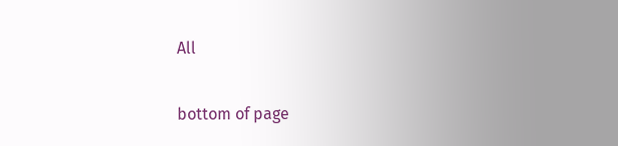All


bottom of page